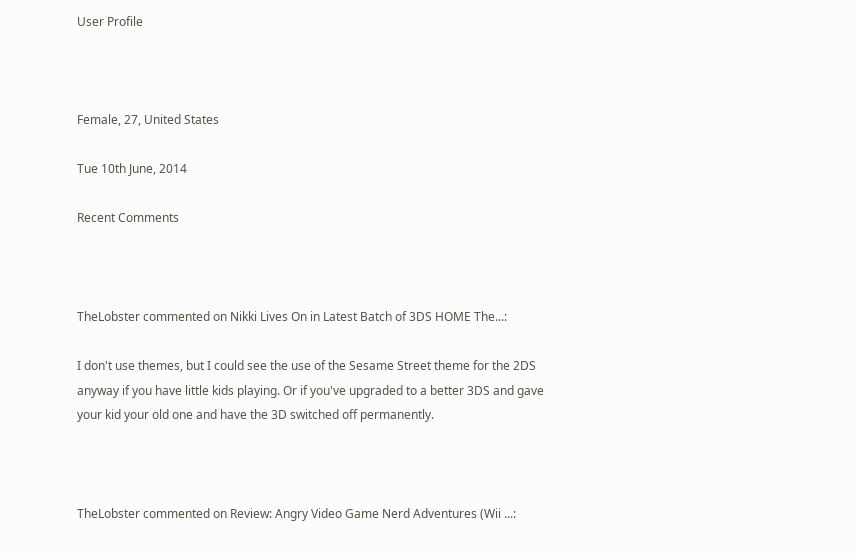User Profile



Female, 27, United States

Tue 10th June, 2014

Recent Comments



TheLobster commented on Nikki Lives On in Latest Batch of 3DS HOME The...:

I don't use themes, but I could see the use of the Sesame Street theme for the 2DS anyway if you have little kids playing. Or if you've upgraded to a better 3DS and gave your kid your old one and have the 3D switched off permanently.



TheLobster commented on Review: Angry Video Game Nerd Adventures (Wii ...: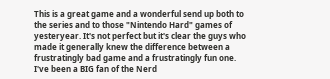This is a great game and a wonderful send up both to the series and to those "Nintendo Hard" games of yesteryear. It's not perfect but it's clear the guys who made it generally knew the difference between a frustratingly bad game and a frustratingly fun one. I've been a BIG fan of the Nerd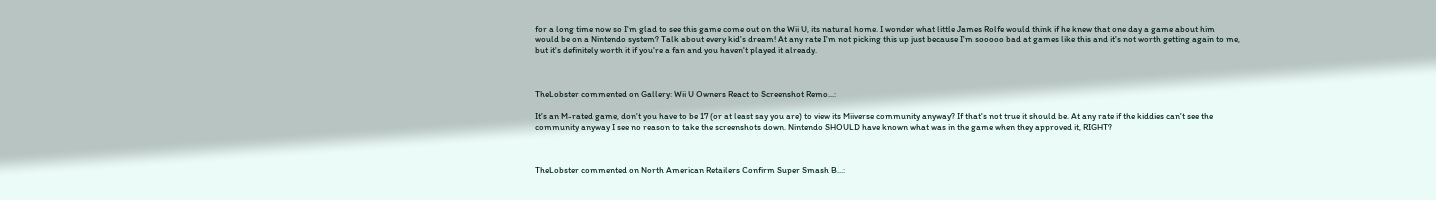for a long time now so I'm glad to see this game come out on the Wii U, its natural home. I wonder what little James Rolfe would think if he knew that one day a game about him would be on a Nintendo system? Talk about every kid's dream! At any rate I'm not picking this up just because I'm sooooo bad at games like this and it's not worth getting again to me, but it's definitely worth it if you're a fan and you haven't played it already.



TheLobster commented on Gallery: Wii U Owners React to Screenshot Remo...:

It's an M-rated game, don't you have to be 17 (or at least say you are) to view its Miiverse community anyway? If that's not true it should be. At any rate if the kiddies can't see the community anyway I see no reason to take the screenshots down. Nintendo SHOULD have known what was in the game when they approved it, RIGHT?



TheLobster commented on North American Retailers Confirm Super Smash B...: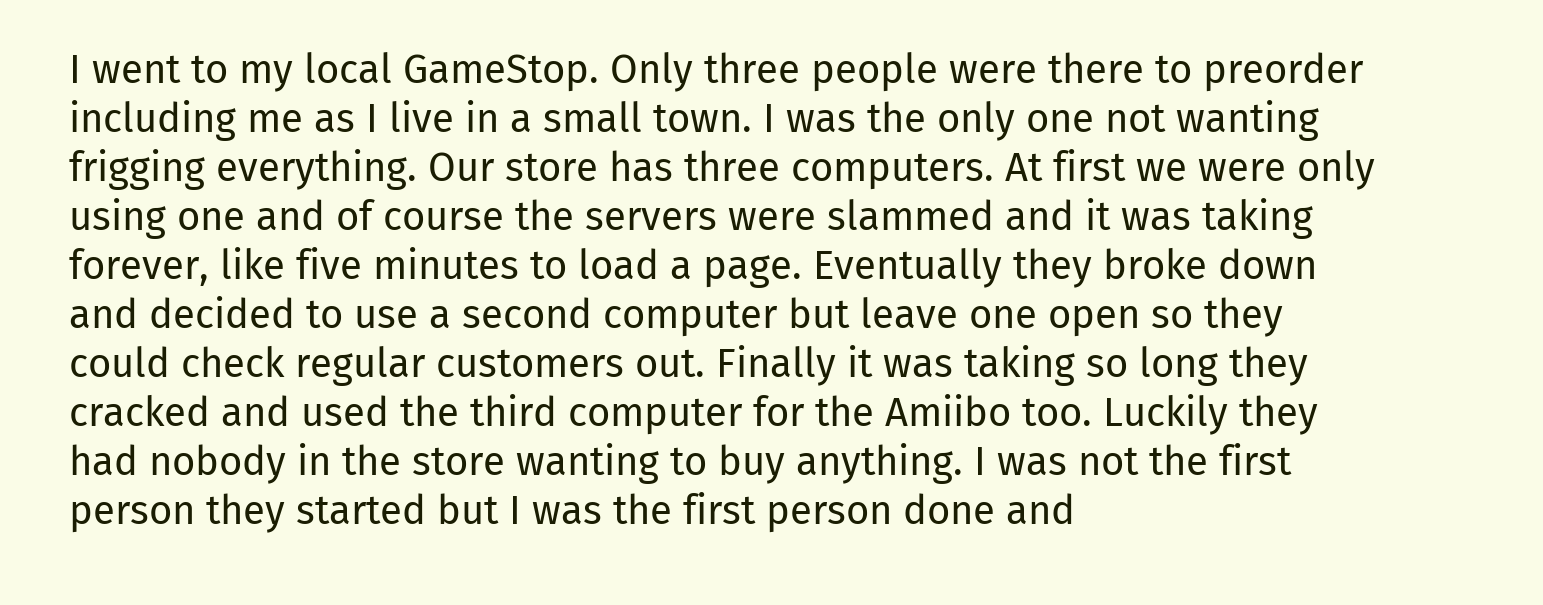I went to my local GameStop. Only three people were there to preorder including me as I live in a small town. I was the only one not wanting frigging everything. Our store has three computers. At first we were only using one and of course the servers were slammed and it was taking forever, like five minutes to load a page. Eventually they broke down and decided to use a second computer but leave one open so they could check regular customers out. Finally it was taking so long they cracked and used the third computer for the Amiibo too. Luckily they had nobody in the store wanting to buy anything. I was not the first person they started but I was the first person done and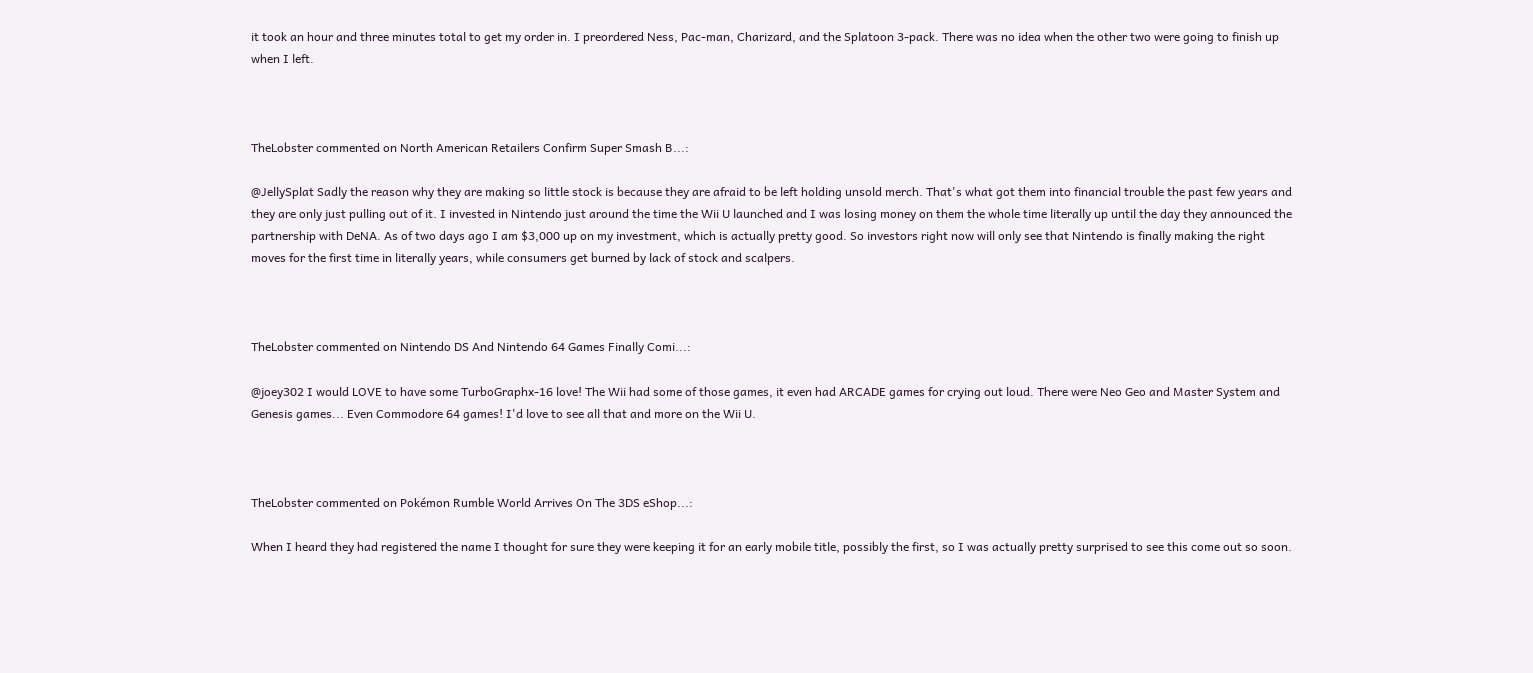it took an hour and three minutes total to get my order in. I preordered Ness, Pac-man, Charizard, and the Splatoon 3-pack. There was no idea when the other two were going to finish up when I left.



TheLobster commented on North American Retailers Confirm Super Smash B...:

@JellySplat Sadly the reason why they are making so little stock is because they are afraid to be left holding unsold merch. That's what got them into financial trouble the past few years and they are only just pulling out of it. I invested in Nintendo just around the time the Wii U launched and I was losing money on them the whole time literally up until the day they announced the partnership with DeNA. As of two days ago I am $3,000 up on my investment, which is actually pretty good. So investors right now will only see that Nintendo is finally making the right moves for the first time in literally years, while consumers get burned by lack of stock and scalpers.



TheLobster commented on Nintendo DS And Nintendo 64 Games Finally Comi...:

@joey302 I would LOVE to have some TurboGraphx-16 love! The Wii had some of those games, it even had ARCADE games for crying out loud. There were Neo Geo and Master System and Genesis games... Even Commodore 64 games! I'd love to see all that and more on the Wii U.



TheLobster commented on Pokémon Rumble World Arrives On The 3DS eShop...:

When I heard they had registered the name I thought for sure they were keeping it for an early mobile title, possibly the first, so I was actually pretty surprised to see this come out so soon.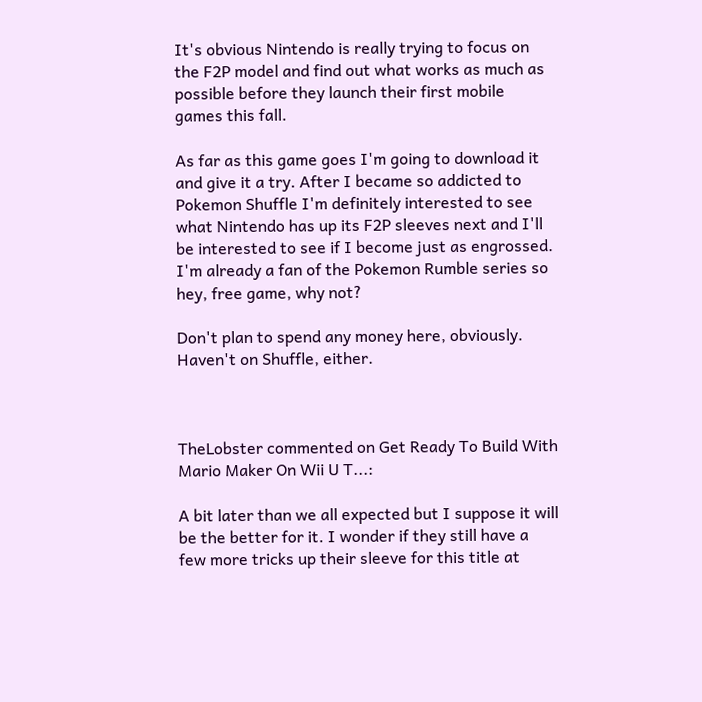It's obvious Nintendo is really trying to focus on the F2P model and find out what works as much as possible before they launch their first mobile games this fall.

As far as this game goes I'm going to download it and give it a try. After I became so addicted to Pokemon Shuffle I'm definitely interested to see what Nintendo has up its F2P sleeves next and I'll be interested to see if I become just as engrossed. I'm already a fan of the Pokemon Rumble series so hey, free game, why not?

Don't plan to spend any money here, obviously. Haven't on Shuffle, either.



TheLobster commented on Get Ready To Build With Mario Maker On Wii U T...:

A bit later than we all expected but I suppose it will be the better for it. I wonder if they still have a few more tricks up their sleeve for this title at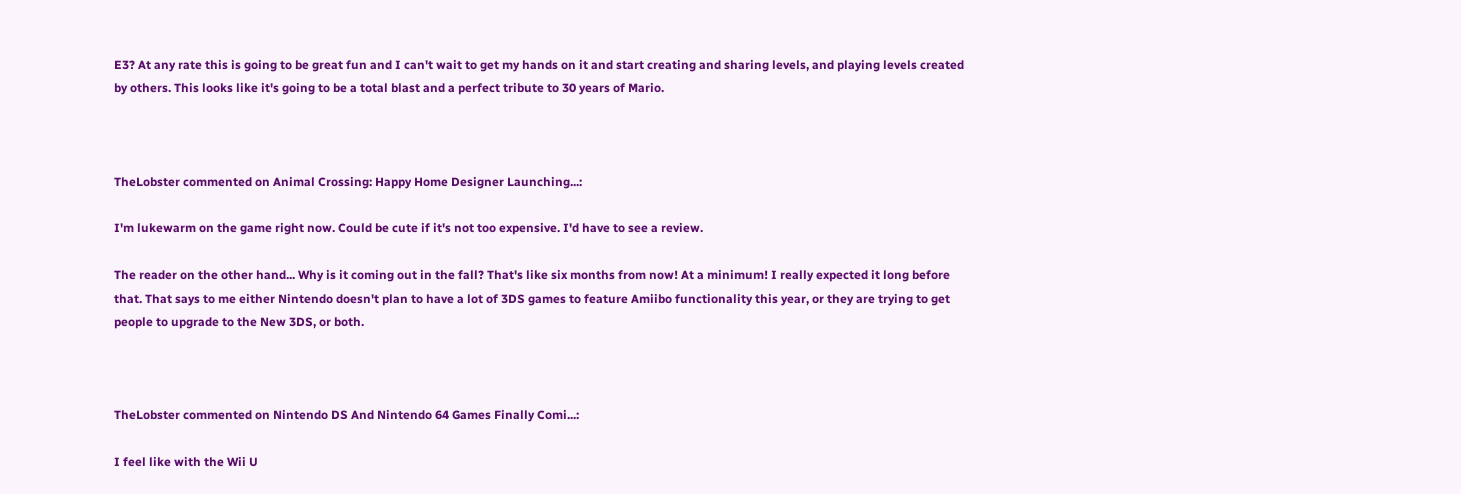E3? At any rate this is going to be great fun and I can't wait to get my hands on it and start creating and sharing levels, and playing levels created by others. This looks like it's going to be a total blast and a perfect tribute to 30 years of Mario.



TheLobster commented on Animal Crossing: Happy Home Designer Launching...:

I'm lukewarm on the game right now. Could be cute if it's not too expensive. I'd have to see a review.

The reader on the other hand... Why is it coming out in the fall? That's like six months from now! At a minimum! I really expected it long before that. That says to me either Nintendo doesn't plan to have a lot of 3DS games to feature Amiibo functionality this year, or they are trying to get people to upgrade to the New 3DS, or both.



TheLobster commented on Nintendo DS And Nintendo 64 Games Finally Comi...:

I feel like with the Wii U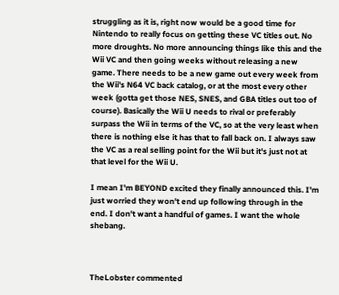struggling as it is, right now would be a good time for Nintendo to really focus on getting these VC titles out. No more droughts. No more announcing things like this and the Wii VC and then going weeks without releasing a new game. There needs to be a new game out every week from the Wii's N64 VC back catalog, or at the most every other week (gotta get those NES, SNES, and GBA titles out too of course). Basically the Wii U needs to rival or preferably surpass the Wii in terms of the VC, so at the very least when there is nothing else it has that to fall back on. I always saw the VC as a real selling point for the Wii but it's just not at that level for the Wii U.

I mean I'm BEYOND excited they finally announced this. I'm just worried they won't end up following through in the end. I don't want a handful of games. I want the whole shebang.



TheLobster commented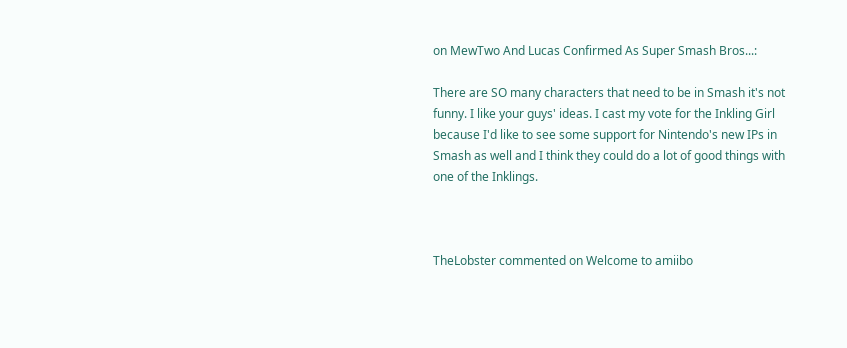on MewTwo And Lucas Confirmed As Super Smash Bros...:

There are SO many characters that need to be in Smash it's not funny. I like your guys' ideas. I cast my vote for the Inkling Girl because I'd like to see some support for Nintendo's new IPs in Smash as well and I think they could do a lot of good things with one of the Inklings.



TheLobster commented on Welcome to amiibo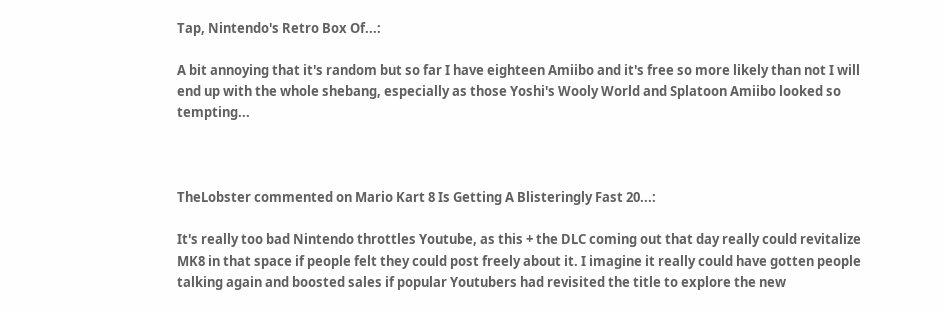Tap, Nintendo's Retro Box Of...:

A bit annoying that it's random but so far I have eighteen Amiibo and it's free so more likely than not I will end up with the whole shebang, especially as those Yoshi's Wooly World and Splatoon Amiibo looked so tempting...



TheLobster commented on Mario Kart 8 Is Getting A Blisteringly Fast 20...:

It's really too bad Nintendo throttles Youtube, as this + the DLC coming out that day really could revitalize MK8 in that space if people felt they could post freely about it. I imagine it really could have gotten people talking again and boosted sales if popular Youtubers had revisited the title to explore the new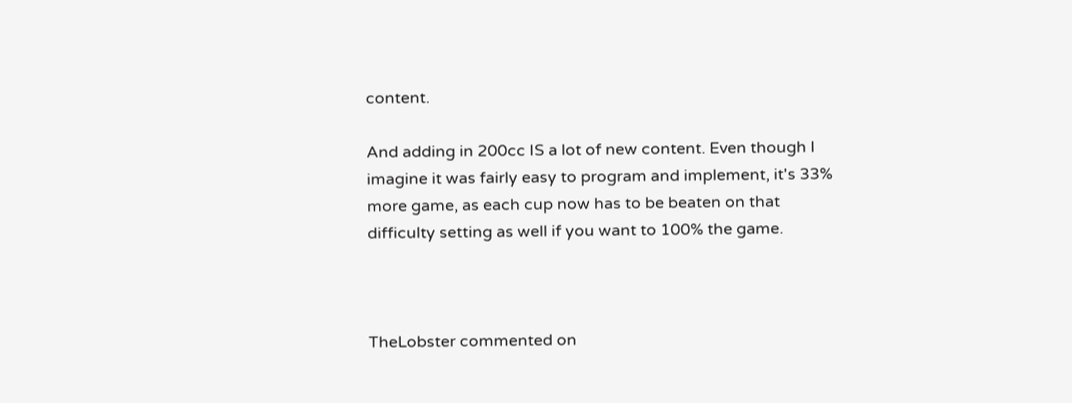content.

And adding in 200cc IS a lot of new content. Even though I imagine it was fairly easy to program and implement, it's 33% more game, as each cup now has to be beaten on that difficulty setting as well if you want to 100% the game.



TheLobster commented on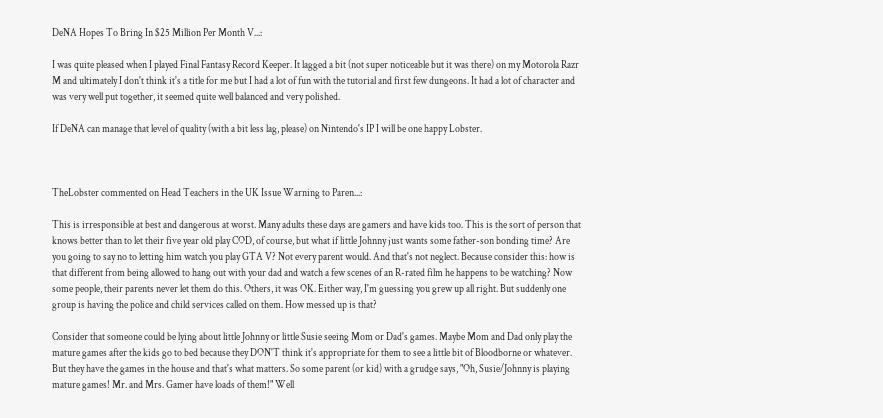DeNA Hopes To Bring In $25 Million Per Month V...:

I was quite pleased when I played Final Fantasy Record Keeper. It lagged a bit (not super noticeable but it was there) on my Motorola Razr M and ultimately I don't think it's a title for me but I had a lot of fun with the tutorial and first few dungeons. It had a lot of character and was very well put together, it seemed quite well balanced and very polished.

If DeNA can manage that level of quality (with a bit less lag, please) on Nintendo's IP I will be one happy Lobster.



TheLobster commented on Head Teachers in the UK Issue Warning to Paren...:

This is irresponsible at best and dangerous at worst. Many adults these days are gamers and have kids too. This is the sort of person that knows better than to let their five year old play COD, of course, but what if little Johnny just wants some father-son bonding time? Are you going to say no to letting him watch you play GTA V? Not every parent would. And that's not neglect. Because consider this: how is that different from being allowed to hang out with your dad and watch a few scenes of an R-rated film he happens to be watching? Now some people, their parents never let them do this. Others, it was OK. Either way, I'm guessing you grew up all right. But suddenly one group is having the police and child services called on them. How messed up is that?

Consider that someone could be lying about little Johnny or little Susie seeing Mom or Dad's games. Maybe Mom and Dad only play the mature games after the kids go to bed because they DON'T think it's appropriate for them to see a little bit of Bloodborne or whatever. But they have the games in the house and that's what matters. So some parent (or kid) with a grudge says, "Oh, Susie/Johnny is playing mature games! Mr. and Mrs. Gamer have loads of them!" Well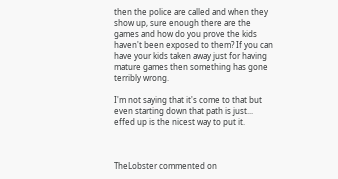then the police are called and when they show up, sure enough there are the games and how do you prove the kids haven't been exposed to them? If you can have your kids taken away just for having mature games then something has gone terribly wrong.

I'm not saying that it's come to that but even starting down that path is just... effed up is the nicest way to put it.



TheLobster commented on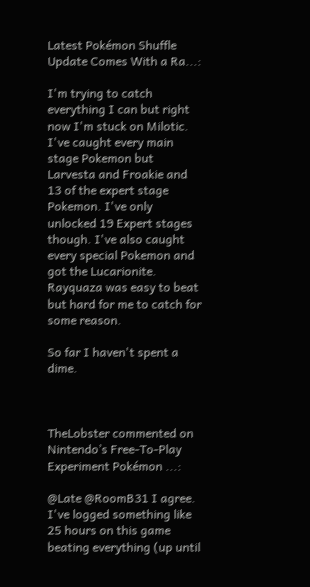Latest Pokémon Shuffle Update Comes With a Ra...:

I'm trying to catch everything I can but right now I'm stuck on Milotic. I've caught every main stage Pokemon but Larvesta and Froakie and 13 of the expert stage Pokemon. I've only unlocked 19 Expert stages though. I've also caught every special Pokemon and got the Lucarionite. Rayquaza was easy to beat but hard for me to catch for some reason.

So far I haven't spent a dime.



TheLobster commented on Nintendo’s Free-To-Play Experiment Pokémon ...:

@Late @RoomB31 I agree. I've logged something like 25 hours on this game beating everything (up until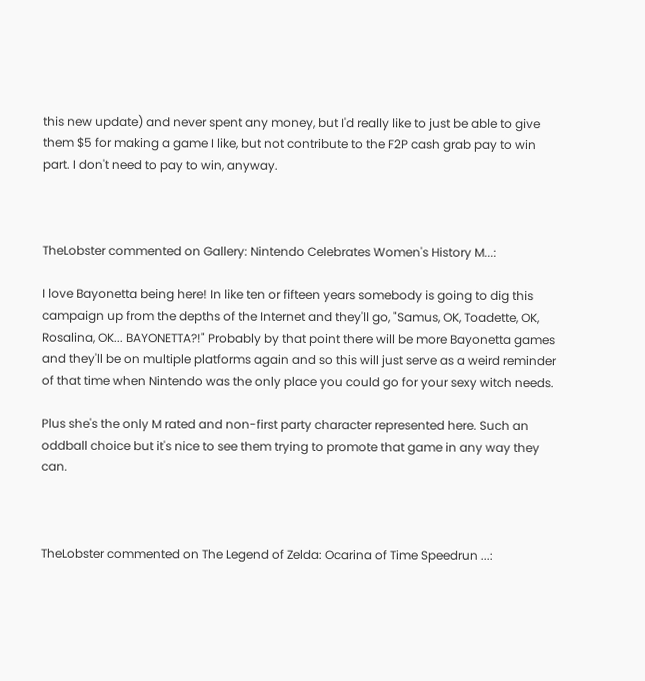this new update) and never spent any money, but I'd really like to just be able to give them $5 for making a game I like, but not contribute to the F2P cash grab pay to win part. I don't need to pay to win, anyway.



TheLobster commented on Gallery: Nintendo Celebrates Women's History M...:

I love Bayonetta being here! In like ten or fifteen years somebody is going to dig this campaign up from the depths of the Internet and they'll go, "Samus, OK, Toadette, OK, Rosalina, OK... BAYONETTA?!" Probably by that point there will be more Bayonetta games and they'll be on multiple platforms again and so this will just serve as a weird reminder of that time when Nintendo was the only place you could go for your sexy witch needs.

Plus she's the only M rated and non-first party character represented here. Such an oddball choice but it's nice to see them trying to promote that game in any way they can.



TheLobster commented on The Legend of Zelda: Ocarina of Time Speedrun ...: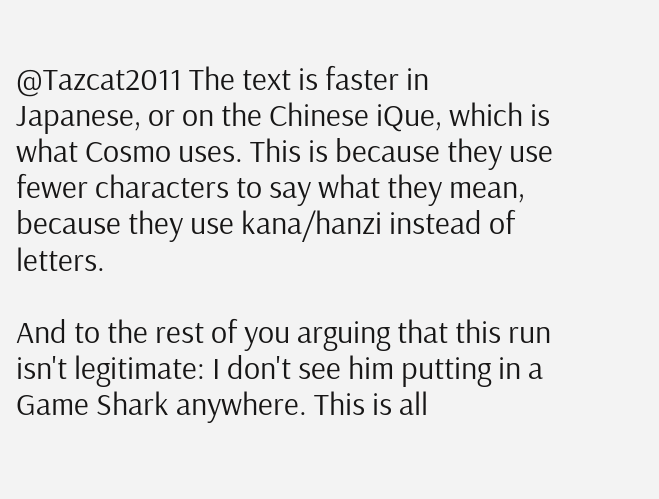@Tazcat2011 The text is faster in Japanese, or on the Chinese iQue, which is what Cosmo uses. This is because they use fewer characters to say what they mean, because they use kana/hanzi instead of letters.

And to the rest of you arguing that this run isn't legitimate: I don't see him putting in a Game Shark anywhere. This is all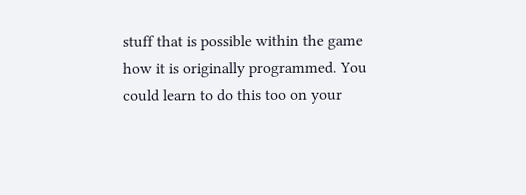stuff that is possible within the game how it is originally programmed. You could learn to do this too on your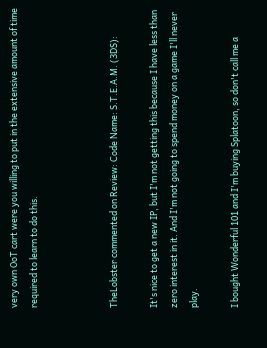very own OoT cart were you willing to put in the extensive amount of time required to learn to do this.



TheLobster commented on Review: Code Name: S.T.E.A.M. (3DS):

It's nice to get a new IP, but I'm not getting this because I have less than zero interest in it. And I'm not going to spend money on a game I'll never play.

I bought Wonderful 101 and I'm buying Splatoon, so don't call me a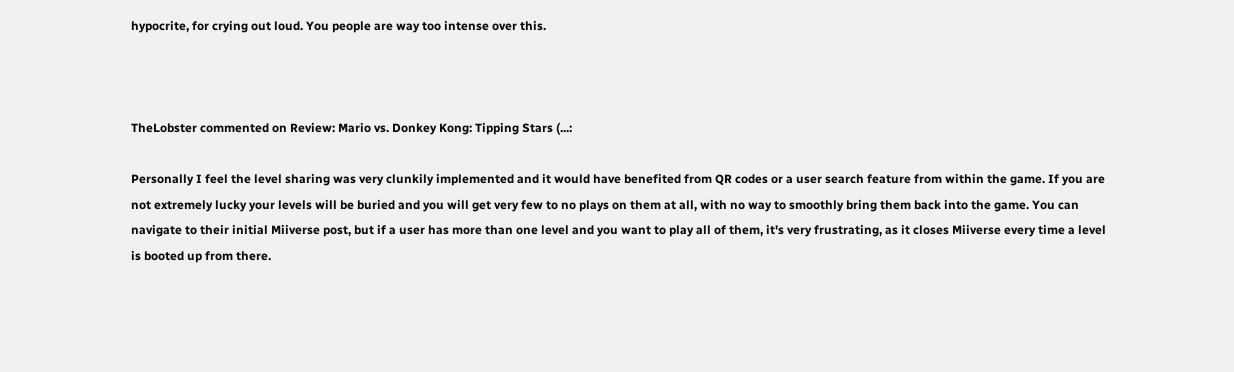hypocrite, for crying out loud. You people are way too intense over this.



TheLobster commented on Review: Mario vs. Donkey Kong: Tipping Stars (...:

Personally I feel the level sharing was very clunkily implemented and it would have benefited from QR codes or a user search feature from within the game. If you are not extremely lucky your levels will be buried and you will get very few to no plays on them at all, with no way to smoothly bring them back into the game. You can navigate to their initial Miiverse post, but if a user has more than one level and you want to play all of them, it's very frustrating, as it closes Miiverse every time a level is booted up from there.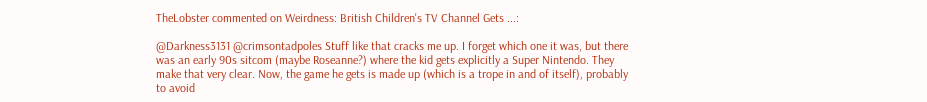TheLobster commented on Weirdness: British Children's TV Channel Gets ...:

@Darkness3131 @crimsontadpoles Stuff like that cracks me up. I forget which one it was, but there was an early 90s sitcom (maybe Roseanne?) where the kid gets explicitly a Super Nintendo. They make that very clear. Now, the game he gets is made up (which is a trope in and of itself), probably to avoid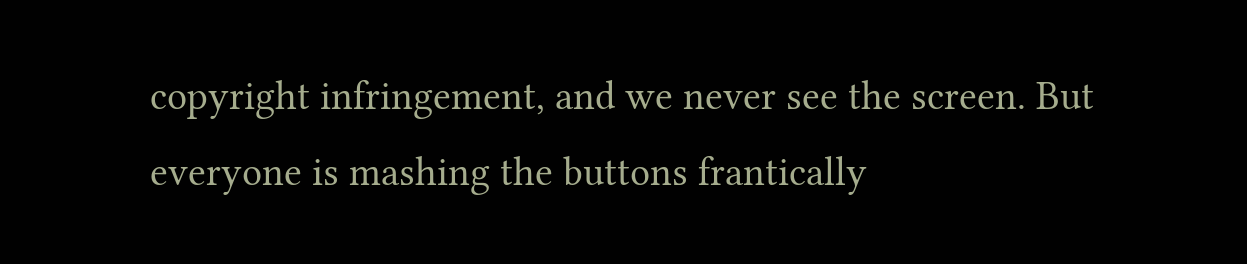copyright infringement, and we never see the screen. But everyone is mashing the buttons frantically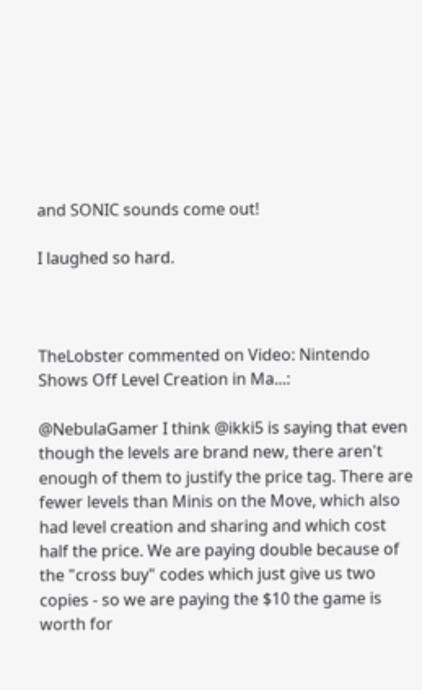and SONIC sounds come out!

I laughed so hard.



TheLobster commented on Video: Nintendo Shows Off Level Creation in Ma...:

@NebulaGamer I think @ikki5 is saying that even though the levels are brand new, there aren't enough of them to justify the price tag. There are fewer levels than Minis on the Move, which also had level creation and sharing and which cost half the price. We are paying double because of the "cross buy" codes which just give us two copies - so we are paying the $10 the game is worth for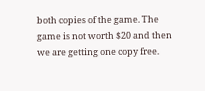both copies of the game. The game is not worth $20 and then we are getting one copy free.